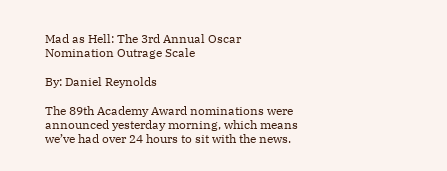Mad as Hell: The 3rd Annual Oscar Nomination Outrage Scale

By: Daniel Reynolds

The 89th Academy Award nominations were announced yesterday morning, which means we’ve had over 24 hours to sit with the news.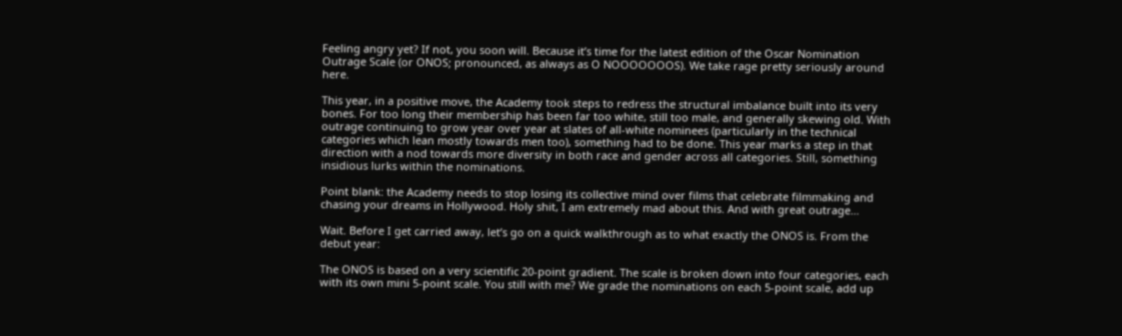Feeling angry yet? If not, you soon will. Because it’s time for the latest edition of the Oscar Nomination Outrage Scale (or ONOS; pronounced, as always as O NOOOOOOOS). We take rage pretty seriously around here.

This year, in a positive move, the Academy took steps to redress the structural imbalance built into its very bones. For too long their membership has been far too white, still too male, and generally skewing old. With outrage continuing to grow year over year at slates of all-white nominees (particularly in the technical categories which lean mostly towards men too), something had to be done. This year marks a step in that direction with a nod towards more diversity in both race and gender across all categories. Still, something insidious lurks within the nominations.

Point blank: the Academy needs to stop losing its collective mind over films that celebrate filmmaking and chasing your dreams in Hollywood. Holy shit, I am extremely mad about this. And with great outrage…

Wait. Before I get carried away, let’s go on a quick walkthrough as to what exactly the ONOS is. From the debut year:

The ONOS is based on a very scientific 20-point gradient. The scale is broken down into four categories, each with its own mini 5-point scale. You still with me? We grade the nominations on each 5-point scale, add up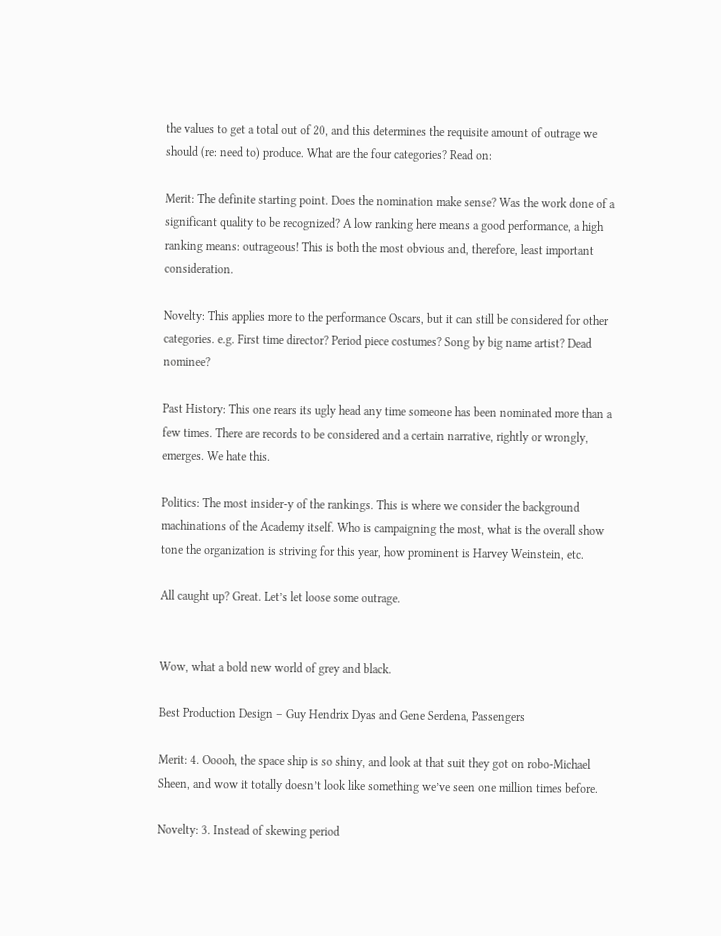the values to get a total out of 20, and this determines the requisite amount of outrage we should (re: need to) produce. What are the four categories? Read on:

Merit: The definite starting point. Does the nomination make sense? Was the work done of a significant quality to be recognized? A low ranking here means a good performance, a high ranking means: outrageous! This is both the most obvious and, therefore, least important consideration.

Novelty: This applies more to the performance Oscars, but it can still be considered for other categories. e.g. First time director? Period piece costumes? Song by big name artist? Dead nominee?

Past History: This one rears its ugly head any time someone has been nominated more than a few times. There are records to be considered and a certain narrative, rightly or wrongly, emerges. We hate this.

Politics: The most insider-y of the rankings. This is where we consider the background machinations of the Academy itself. Who is campaigning the most, what is the overall show tone the organization is striving for this year, how prominent is Harvey Weinstein, etc.

All caught up? Great. Let’s let loose some outrage.


Wow, what a bold new world of grey and black.

Best Production Design – Guy Hendrix Dyas and Gene Serdena, Passengers

Merit: 4. Ooooh, the space ship is so shiny, and look at that suit they got on robo-Michael Sheen, and wow it totally doesn’t look like something we’ve seen one million times before.

Novelty: 3. Instead of skewing period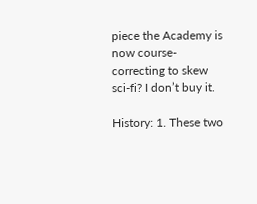piece the Academy is now course-correcting to skew sci-fi? I don’t buy it.

History: 1. These two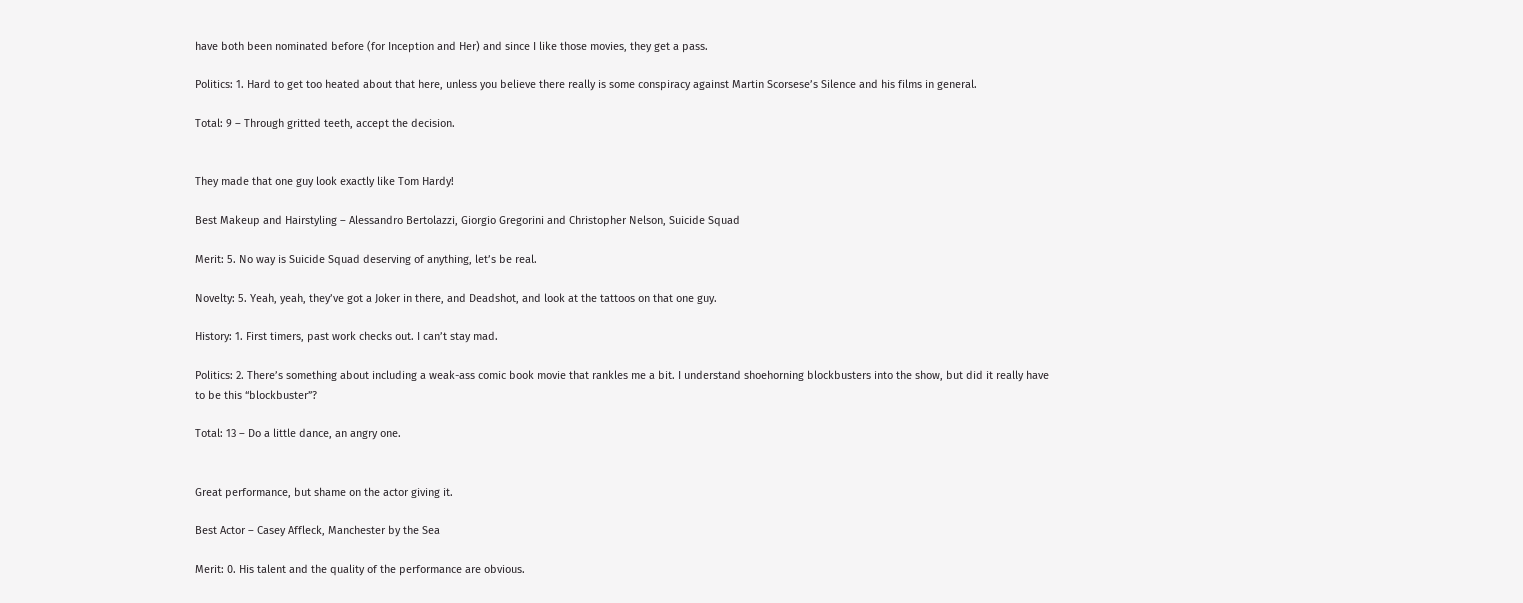have both been nominated before (for Inception and Her) and since I like those movies, they get a pass.

Politics: 1. Hard to get too heated about that here, unless you believe there really is some conspiracy against Martin Scorsese’s Silence and his films in general.

Total: 9 – Through gritted teeth, accept the decision.


They made that one guy look exactly like Tom Hardy!

Best Makeup and Hairstyling – Alessandro Bertolazzi, Giorgio Gregorini and Christopher Nelson, Suicide Squad

Merit: 5. No way is Suicide Squad deserving of anything, let’s be real.

Novelty: 5. Yeah, yeah, they’ve got a Joker in there, and Deadshot, and look at the tattoos on that one guy.

History: 1. First timers, past work checks out. I can’t stay mad.

Politics: 2. There’s something about including a weak-ass comic book movie that rankles me a bit. I understand shoehorning blockbusters into the show, but did it really have to be this “blockbuster”?

Total: 13 – Do a little dance, an angry one.


Great performance, but shame on the actor giving it.

Best Actor – Casey Affleck, Manchester by the Sea

Merit: 0. His talent and the quality of the performance are obvious.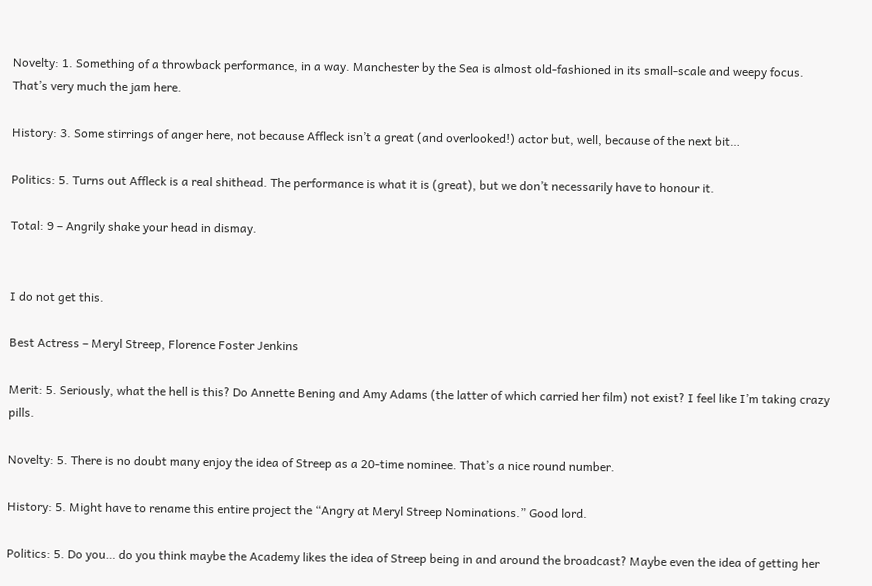Novelty: 1. Something of a throwback performance, in a way. Manchester by the Sea is almost old-fashioned in its small-scale and weepy focus. That’s very much the jam here.

History: 3. Some stirrings of anger here, not because Affleck isn’t a great (and overlooked!) actor but, well, because of the next bit…

Politics: 5. Turns out Affleck is a real shithead. The performance is what it is (great), but we don’t necessarily have to honour it.

Total: 9 – Angrily shake your head in dismay.


I do not get this.

Best Actress – Meryl Streep, Florence Foster Jenkins

Merit: 5. Seriously, what the hell is this? Do Annette Bening and Amy Adams (the latter of which carried her film) not exist? I feel like I’m taking crazy pills.

Novelty: 5. There is no doubt many enjoy the idea of Streep as a 20-time nominee. That’s a nice round number.

History: 5. Might have to rename this entire project the “Angry at Meryl Streep Nominations.” Good lord.

Politics: 5. Do you… do you think maybe the Academy likes the idea of Streep being in and around the broadcast? Maybe even the idea of getting her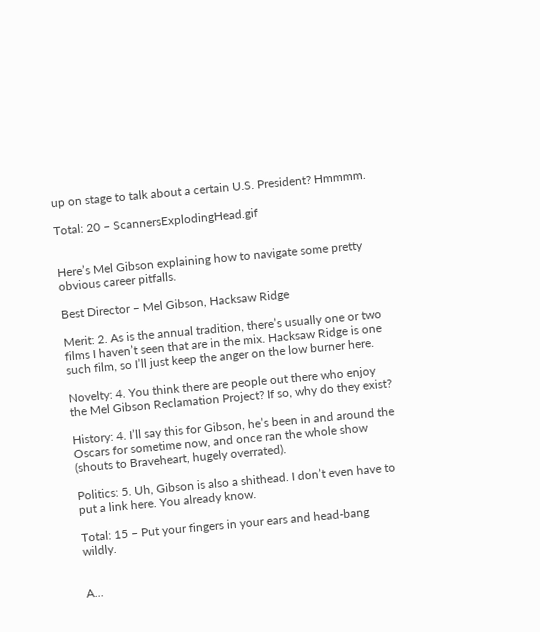up on stage to talk about a certain U.S. President? Hmmmm.

Total: 20 – ScannersExplodingHead.gif


Here’s Mel Gibson explaining how to navigate some pretty obvious career pitfalls.

Best Director – Mel Gibson, Hacksaw Ridge

Merit: 2. As is the annual tradition, there’s usually one or two films I haven’t seen that are in the mix. Hacksaw Ridge is one such film, so I’ll just keep the anger on the low burner here.

Novelty: 4. You think there are people out there who enjoy the Mel Gibson Reclamation Project? If so, why do they exist?

History: 4. I’ll say this for Gibson, he’s been in and around the Oscars for sometime now, and once ran the whole show (shouts to Braveheart, hugely overrated).

Politics: 5. Uh, Gibson is also a shithead. I don’t even have to put a link here. You already know.

Total: 15 – Put your fingers in your ears and head-bang wildly.


A…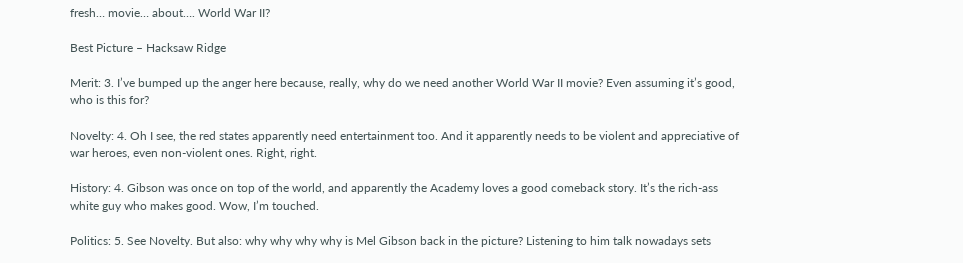fresh… movie… about…. World War II?

Best Picture – Hacksaw Ridge

Merit: 3. I’ve bumped up the anger here because, really, why do we need another World War II movie? Even assuming it’s good, who is this for?

Novelty: 4. Oh I see, the red states apparently need entertainment too. And it apparently needs to be violent and appreciative of war heroes, even non-violent ones. Right, right.

History: 4. Gibson was once on top of the world, and apparently the Academy loves a good comeback story. It’s the rich-ass white guy who makes good. Wow, I’m touched.

Politics: 5. See Novelty. But also: why why why why is Mel Gibson back in the picture? Listening to him talk nowadays sets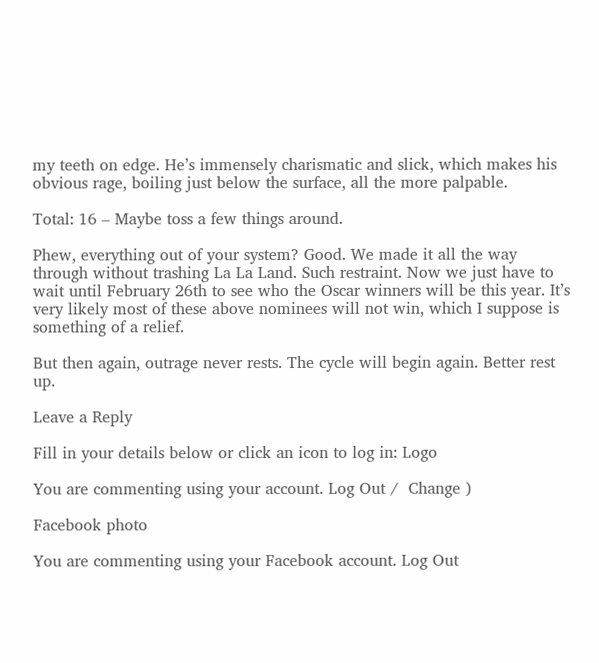my teeth on edge. He’s immensely charismatic and slick, which makes his obvious rage, boiling just below the surface, all the more palpable.

Total: 16 – Maybe toss a few things around.

Phew, everything out of your system? Good. We made it all the way through without trashing La La Land. Such restraint. Now we just have to wait until February 26th to see who the Oscar winners will be this year. It’s very likely most of these above nominees will not win, which I suppose is something of a relief.

But then again, outrage never rests. The cycle will begin again. Better rest up.

Leave a Reply

Fill in your details below or click an icon to log in: Logo

You are commenting using your account. Log Out /  Change )

Facebook photo

You are commenting using your Facebook account. Log Out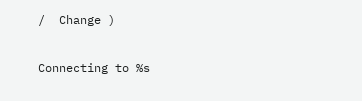/  Change )

Connecting to %s